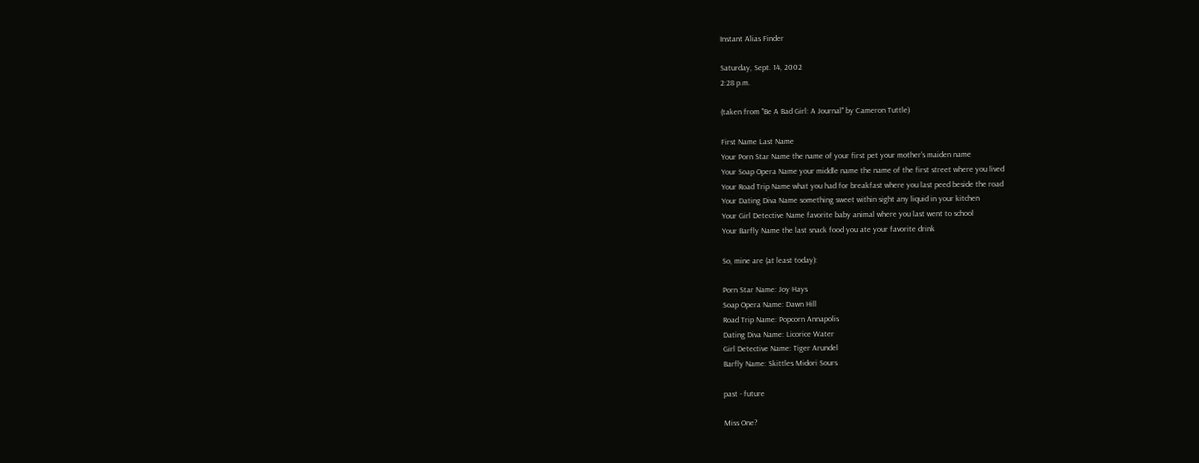Instant Alias Finder

Saturday, Sept. 14, 2002
2:28 p.m.

(taken from "Be A Bad Girl: A Journal" by Cameron Tuttle)

First Name Last Name
Your Porn Star Name the name of your first pet your mother's maiden name
Your Soap Opera Name your middle name the name of the first street where you lived
Your Road Trip Name what you had for breakfast where you last peed beside the road
Your Dating Diva Name something sweet within sight any liquid in your kitchen
Your Girl Detective Name favorite baby animal where you last went to school
Your Barfly Name the last snack food you ate your favorite drink

So, mine are (at least today):

Porn Star Name: Joy Hays
Soap Opera Name: Dawn Hill
Road Trip Name: Popcorn Annapolis
Dating Diva Name: Licorice Water
Girl Detective Name: Tiger Arundel
Barfly Name: Skittles Midori Sours

past - future

Miss One?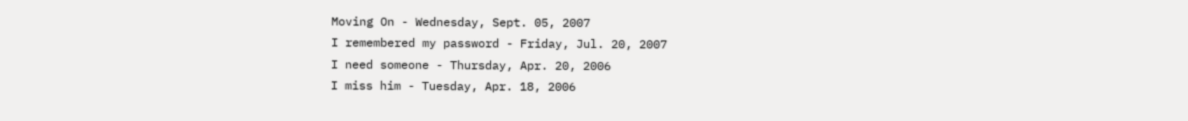Moving On - Wednesday, Sept. 05, 2007
I remembered my password - Friday, Jul. 20, 2007
I need someone - Thursday, Apr. 20, 2006
I miss him - Tuesday, Apr. 18, 2006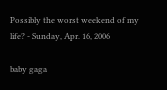Possibly the worst weekend of my life? - Sunday, Apr. 16, 2006

baby gaga